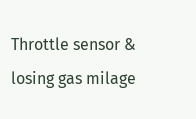Throttle sensor & losing gas milage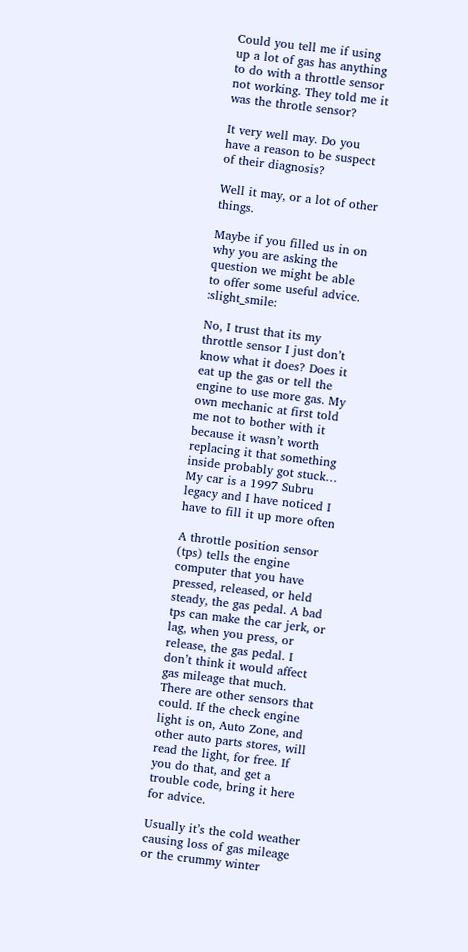Could you tell me if using up a lot of gas has anything to do with a throttle sensor not working. They told me it was the throtle sensor?

It very well may. Do you have a reason to be suspect of their diagnosis?

Well it may, or a lot of other things.

Maybe if you filled us in on why you are asking the question we might be able to offer some useful advice. :slight_smile:

No, I trust that its my throttle sensor I just don’t know what it does? Does it eat up the gas or tell the engine to use more gas. My own mechanic at first told me not to bother with it because it wasn’t worth replacing it that something inside probably got stuck… My car is a 1997 Subru legacy and I have noticed I have to fill it up more often

A throttle position sensor (tps) tells the engine computer that you have pressed, released, or held steady, the gas pedal. A bad tps can make the car jerk, or lag, when you press, or release, the gas pedal. I don’t think it would affect gas mileage that much. There are other sensors that could. If the check engine light is on, Auto Zone, and other auto parts stores, will read the light, for free. If you do that, and get a trouble code, bring it here for advice.

Usually it’s the cold weather causing loss of gas mileage or the crummy winter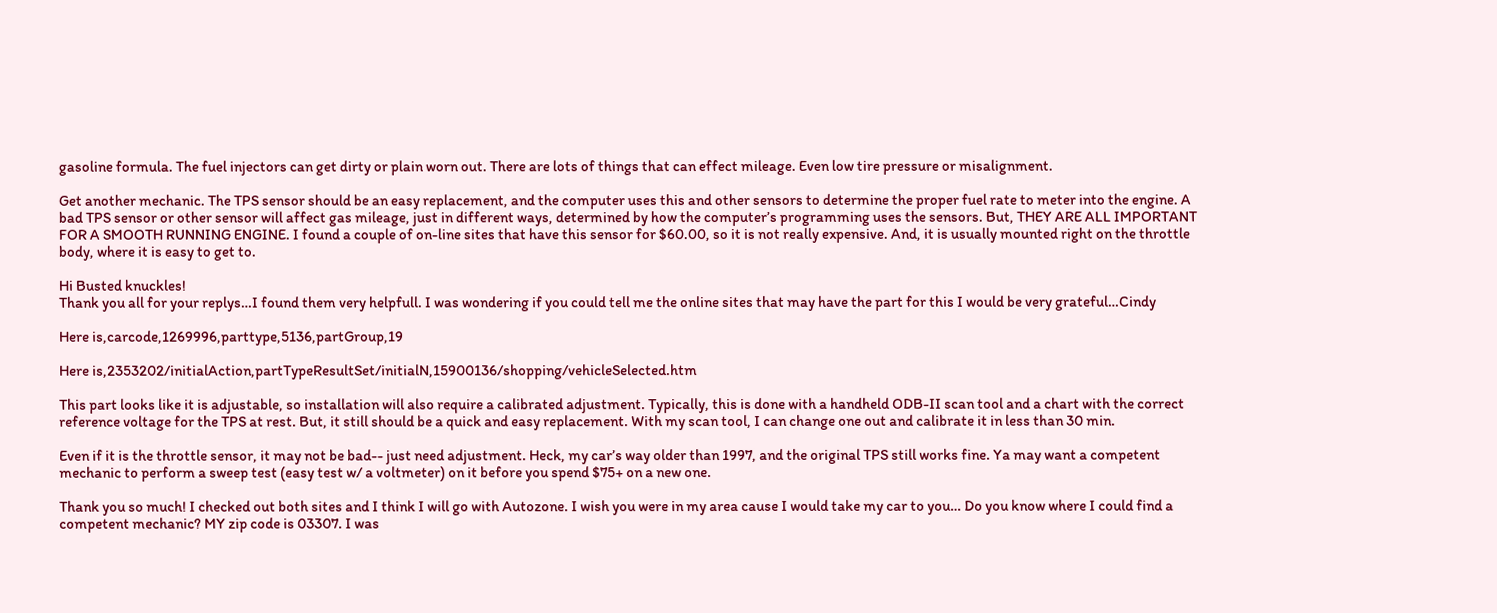gasoline formula. The fuel injectors can get dirty or plain worn out. There are lots of things that can effect mileage. Even low tire pressure or misalignment.

Get another mechanic. The TPS sensor should be an easy replacement, and the computer uses this and other sensors to determine the proper fuel rate to meter into the engine. A bad TPS sensor or other sensor will affect gas mileage, just in different ways, determined by how the computer’s programming uses the sensors. But, THEY ARE ALL IMPORTANT FOR A SMOOTH RUNNING ENGINE. I found a couple of on-line sites that have this sensor for $60.00, so it is not really expensive. And, it is usually mounted right on the throttle body, where it is easy to get to.

Hi Busted knuckles!
Thank you all for your replys…I found them very helpfull. I was wondering if you could tell me the online sites that may have the part for this I would be very grateful…Cindy

Here is,carcode,1269996,parttype,5136,partGroup,19

Here is,2353202/initialAction,partTypeResultSet/initialN,15900136/shopping/vehicleSelected.htm

This part looks like it is adjustable, so installation will also require a calibrated adjustment. Typically, this is done with a handheld ODB-II scan tool and a chart with the correct reference voltage for the TPS at rest. But, it still should be a quick and easy replacement. With my scan tool, I can change one out and calibrate it in less than 30 min.

Even if it is the throttle sensor, it may not be bad-- just need adjustment. Heck, my car’s way older than 1997, and the original TPS still works fine. Ya may want a competent mechanic to perform a sweep test (easy test w/ a voltmeter) on it before you spend $75+ on a new one.

Thank you so much! I checked out both sites and I think I will go with Autozone. I wish you were in my area cause I would take my car to you… Do you know where I could find a competent mechanic? MY zip code is 03307. I was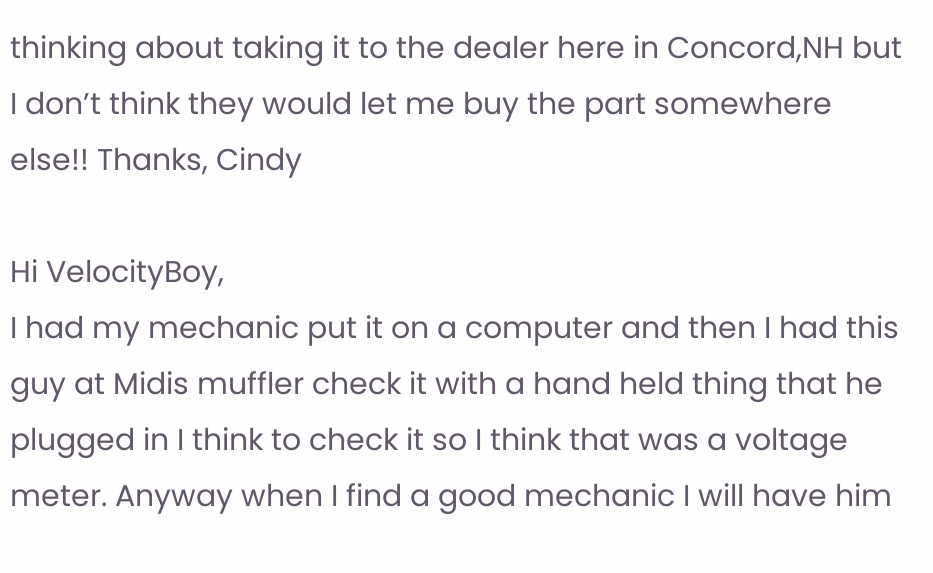thinking about taking it to the dealer here in Concord,NH but I don’t think they would let me buy the part somewhere else!! Thanks, Cindy

Hi VelocityBoy,
I had my mechanic put it on a computer and then I had this guy at Midis muffler check it with a hand held thing that he plugged in I think to check it so I think that was a voltage meter. Anyway when I find a good mechanic I will have him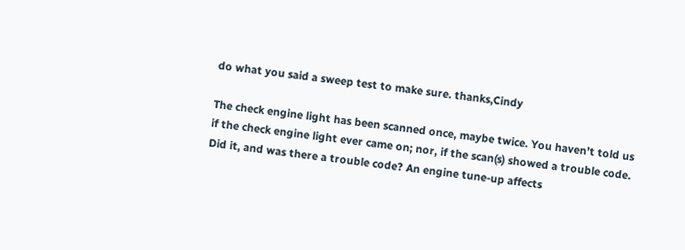do what you said a sweep test to make sure. thanks,Cindy

The check engine light has been scanned once, maybe twice. You haven’t told us if the check engine light ever came on; nor, if the scan(s) showed a trouble code. Did it, and was there a trouble code? An engine tune-up affects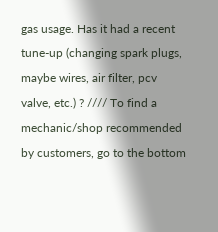gas usage. Has it had a recent tune-up (changing spark plugs, maybe wires, air filter, pcv valve, etc.) ? //// To find a mechanic/shop recommended by customers, go to the bottom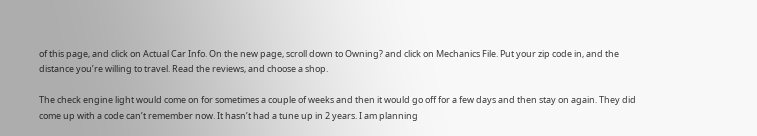of this page, and click on Actual Car Info. On the new page, scroll down to Owning? and click on Mechanics File. Put your zip code in, and the distance you’re willing to travel. Read the reviews, and choose a shop.

The check engine light would come on for sometimes a couple of weeks and then it would go off for a few days and then stay on again. They did come up with a code can’t remember now. It hasn’t had a tune up in 2 years. I am planning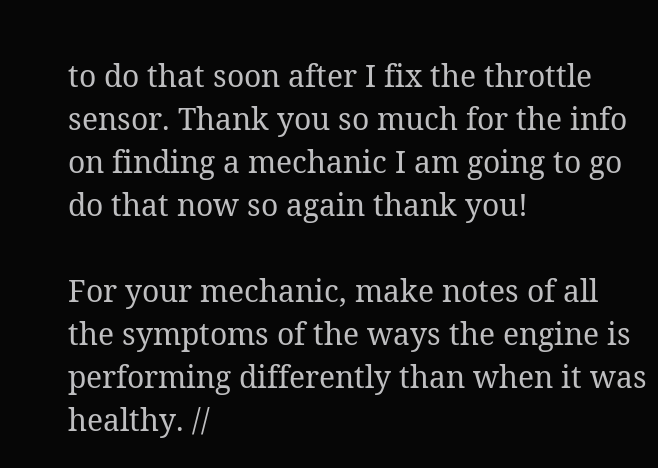to do that soon after I fix the throttle sensor. Thank you so much for the info on finding a mechanic I am going to go do that now so again thank you!

For your mechanic, make notes of all the symptoms of the ways the engine is performing differently than when it was healthy. //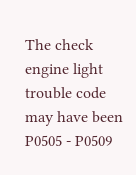The check engine light trouble code may have been P0505 - P0509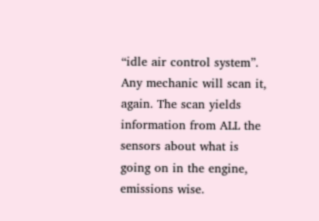“idle air control system”. Any mechanic will scan it, again. The scan yields information from ALL the sensors about what is going on in the engine, emissions wise.